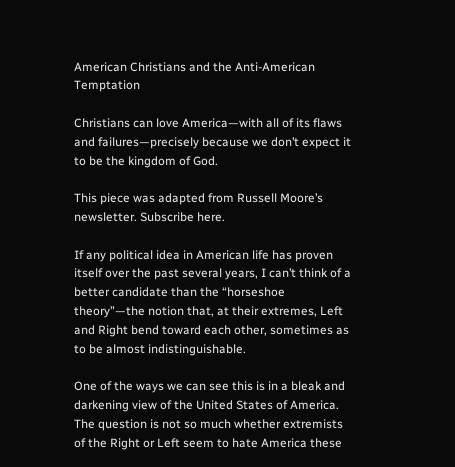American Christians and the Anti-American Temptation

Christians can love America—with all of its flaws and failures—precisely because we don’t expect it to be the kingdom of God.

This piece was adapted from Russell Moore’s newsletter. Subscribe here.

If any political idea in American life has proven itself over the past several years, I can’t think of a better candidate than the “horseshoe theory”—the notion that, at their extremes, Left and Right bend toward each other, sometimes as to be almost indistinguishable.

One of the ways we can see this is in a bleak and darkening view of the United States of America. The question is not so much whether extremists of the Right or Left seem to hate America these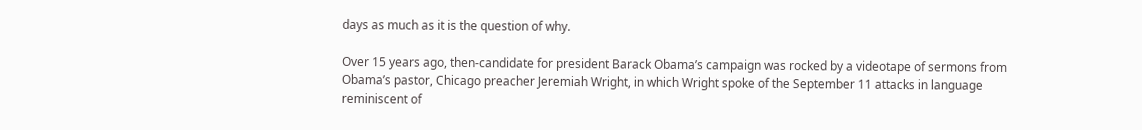days as much as it is the question of why.

Over 15 years ago, then-candidate for president Barack Obama’s campaign was rocked by a videotape of sermons from Obama’s pastor, Chicago preacher Jeremiah Wright, in which Wright spoke of the September 11 attacks in language reminiscent of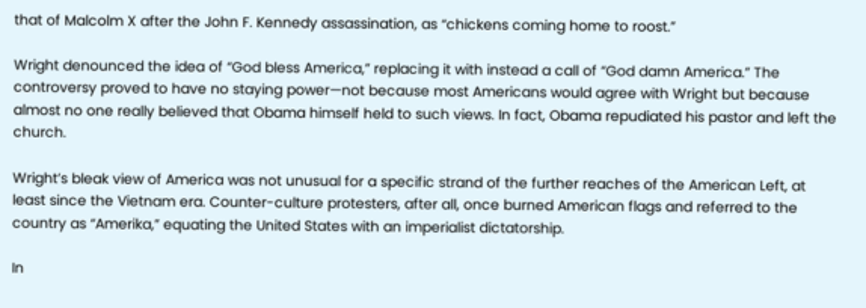that of Malcolm X after the John F. Kennedy assassination, as “chickens coming home to roost.”

Wright denounced the idea of “God bless America,” replacing it with instead a call of “God damn America.” The controversy proved to have no staying power—not because most Americans would agree with Wright but because almost no one really believed that Obama himself held to such views. In fact, Obama repudiated his pastor and left the church.

Wright’s bleak view of America was not unusual for a specific strand of the further reaches of the American Left, at least since the Vietnam era. Counter-culture protesters, after all, once burned American flags and referred to the country as “Amerika,” equating the United States with an imperialist dictatorship.

In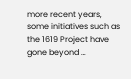more recent years, some initiatives such as the 1619 Project have gone beyond …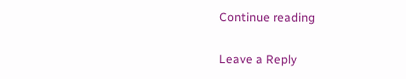Continue reading

Leave a Reply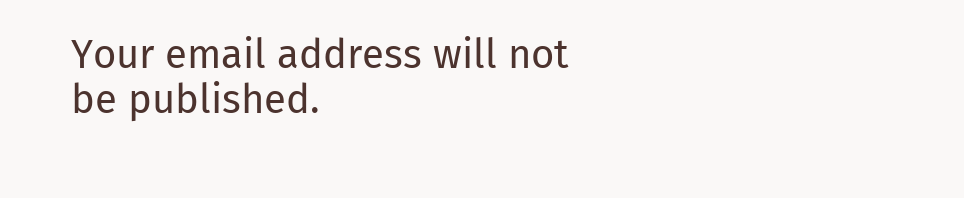Your email address will not be published.